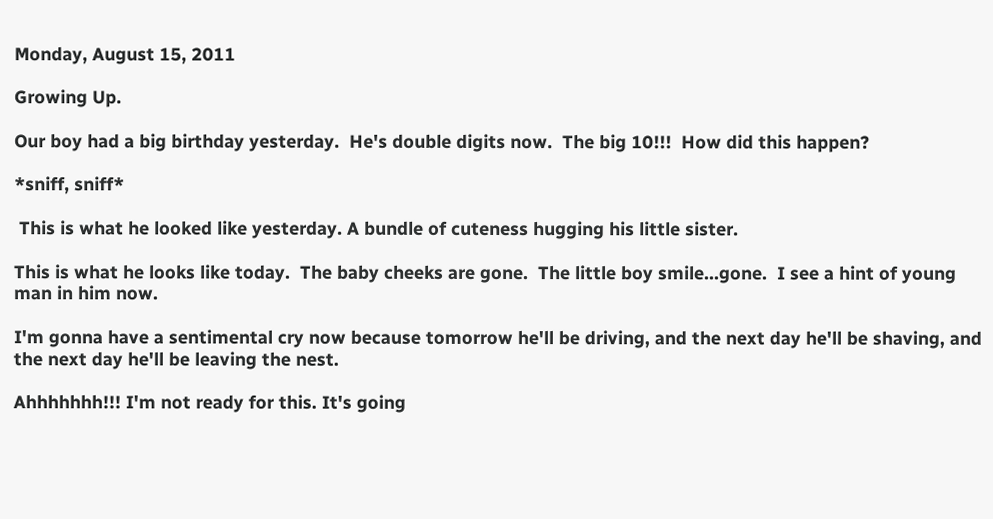Monday, August 15, 2011

Growing Up.

Our boy had a big birthday yesterday.  He's double digits now.  The big 10!!!  How did this happen?

*sniff, sniff*

 This is what he looked like yesterday. A bundle of cuteness hugging his little sister.

This is what he looks like today.  The baby cheeks are gone.  The little boy smile...gone.  I see a hint of young man in him now.

I'm gonna have a sentimental cry now because tomorrow he'll be driving, and the next day he'll be shaving, and the next day he'll be leaving the nest.

Ahhhhhhh!!! I'm not ready for this. It's going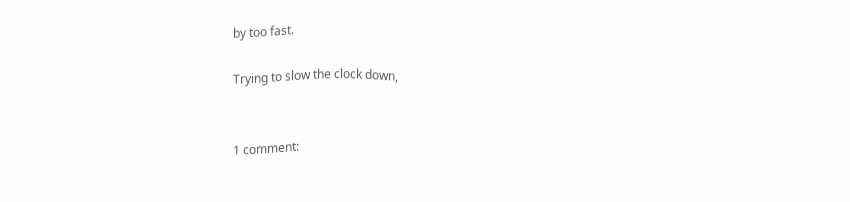by too fast.

Trying to slow the clock down,


1 comment: